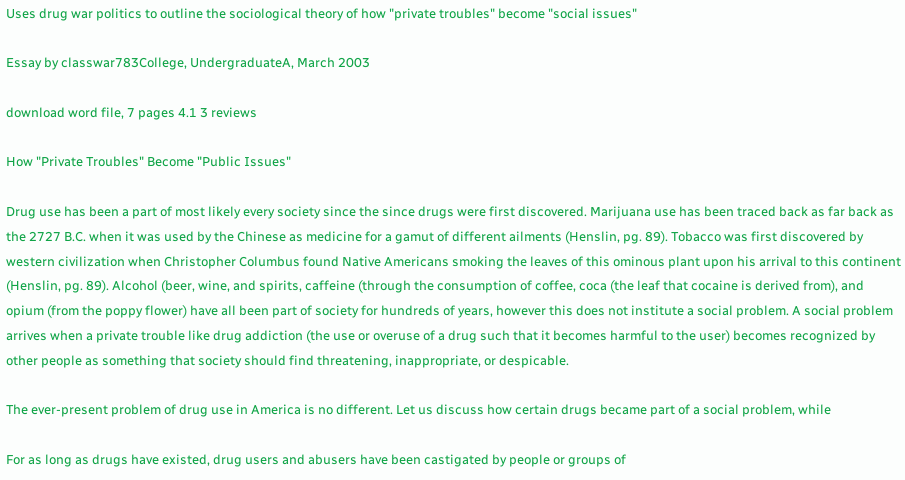Uses drug war politics to outline the sociological theory of how "private troubles" become "social issues"

Essay by classwar783College, UndergraduateA, March 2003

download word file, 7 pages 4.1 3 reviews

How "Private Troubles" Become "Public Issues"

Drug use has been a part of most likely every society since the since drugs were first discovered. Marijuana use has been traced back as far back as the 2727 B.C. when it was used by the Chinese as medicine for a gamut of different ailments (Henslin, pg. 89). Tobacco was first discovered by western civilization when Christopher Columbus found Native Americans smoking the leaves of this ominous plant upon his arrival to this continent (Henslin, pg. 89). Alcohol (beer, wine, and spirits, caffeine (through the consumption of coffee, coca (the leaf that cocaine is derived from), and opium (from the poppy flower) have all been part of society for hundreds of years, however this does not institute a social problem. A social problem arrives when a private trouble like drug addiction (the use or overuse of a drug such that it becomes harmful to the user) becomes recognized by other people as something that society should find threatening, inappropriate, or despicable.

The ever-present problem of drug use in America is no different. Let us discuss how certain drugs became part of a social problem, while

For as long as drugs have existed, drug users and abusers have been castigated by people or groups of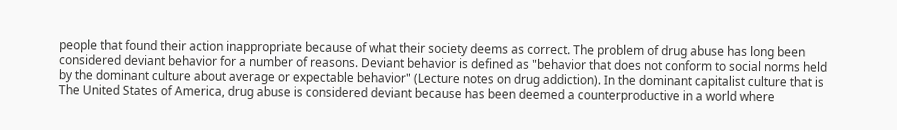people that found their action inappropriate because of what their society deems as correct. The problem of drug abuse has long been considered deviant behavior for a number of reasons. Deviant behavior is defined as "behavior that does not conform to social norms held by the dominant culture about average or expectable behavior" (Lecture notes on drug addiction). In the dominant capitalist culture that is The United States of America, drug abuse is considered deviant because has been deemed a counterproductive in a world where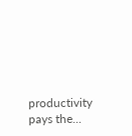productivity pays the...